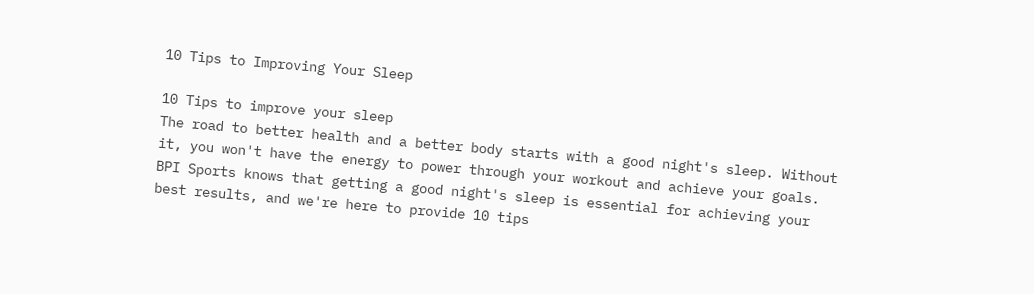10 Tips to Improving Your Sleep

10 Tips to improve your sleep
The road to better health and a better body starts with a good night's sleep. Without it, you won't have the energy to power through your workout and achieve your goals. BPI Sports knows that getting a good night's sleep is essential for achieving your best results, and we're here to provide 10 tips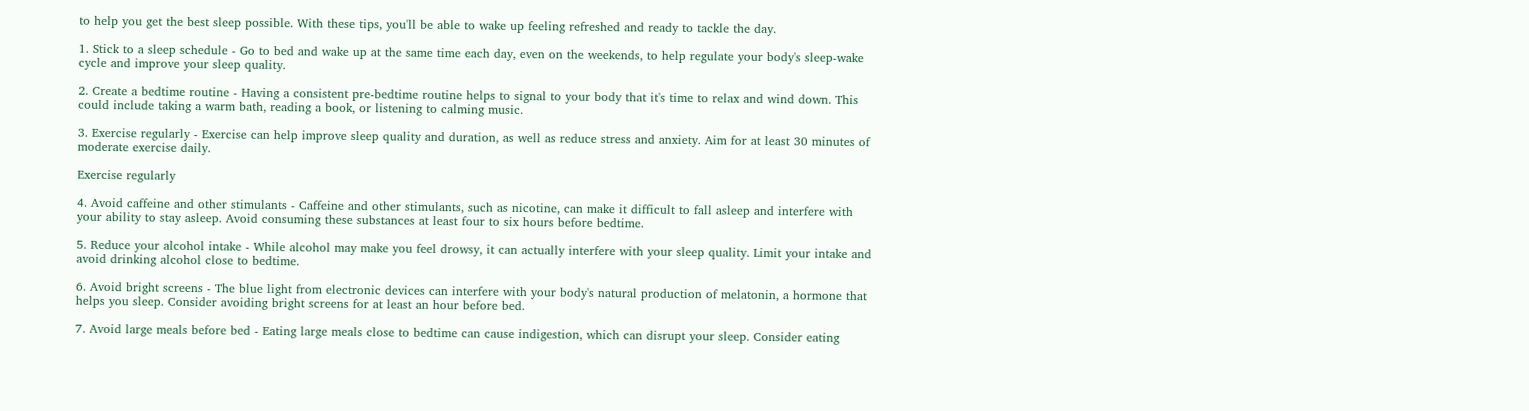to help you get the best sleep possible. With these tips, you'll be able to wake up feeling refreshed and ready to tackle the day.

1. Stick to a sleep schedule - Go to bed and wake up at the same time each day, even on the weekends, to help regulate your body's sleep-wake cycle and improve your sleep quality.

2. Create a bedtime routine - Having a consistent pre-bedtime routine helps to signal to your body that it's time to relax and wind down. This could include taking a warm bath, reading a book, or listening to calming music.

3. Exercise regularly - Exercise can help improve sleep quality and duration, as well as reduce stress and anxiety. Aim for at least 30 minutes of moderate exercise daily.

Exercise regularly

4. Avoid caffeine and other stimulants - Caffeine and other stimulants, such as nicotine, can make it difficult to fall asleep and interfere with your ability to stay asleep. Avoid consuming these substances at least four to six hours before bedtime.

5. Reduce your alcohol intake - While alcohol may make you feel drowsy, it can actually interfere with your sleep quality. Limit your intake and avoid drinking alcohol close to bedtime.

6. Avoid bright screens - The blue light from electronic devices can interfere with your body's natural production of melatonin, a hormone that helps you sleep. Consider avoiding bright screens for at least an hour before bed.

7. Avoid large meals before bed - Eating large meals close to bedtime can cause indigestion, which can disrupt your sleep. Consider eating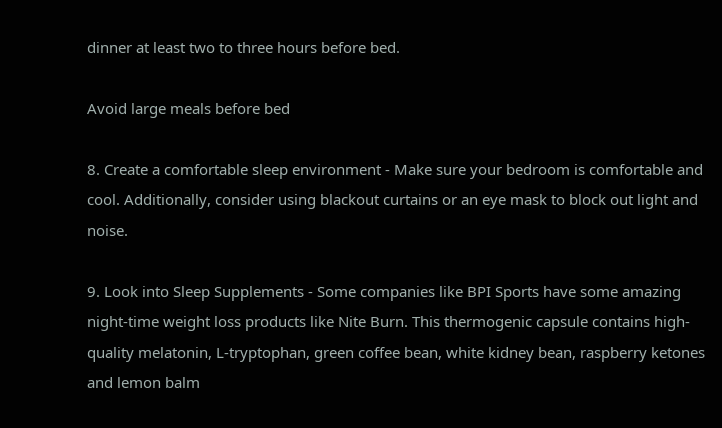dinner at least two to three hours before bed.

Avoid large meals before bed

8. Create a comfortable sleep environment - Make sure your bedroom is comfortable and cool. Additionally, consider using blackout curtains or an eye mask to block out light and noise.

9. Look into Sleep Supplements - Some companies like BPI Sports have some amazing night-time weight loss products like Nite Burn. This thermogenic capsule contains high-quality melatonin, L-tryptophan, green coffee bean, white kidney bean, raspberry ketones and lemon balm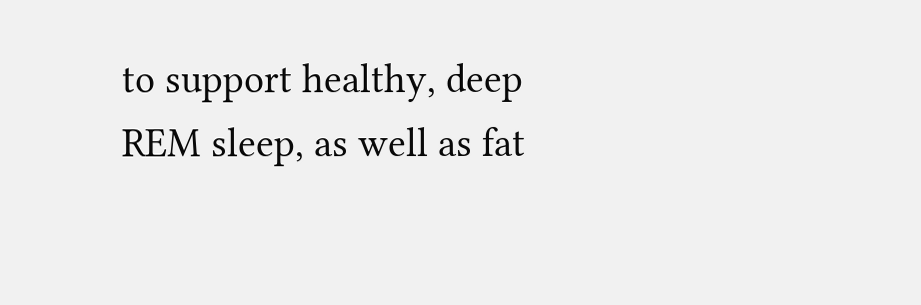to support healthy, deep REM sleep, as well as fat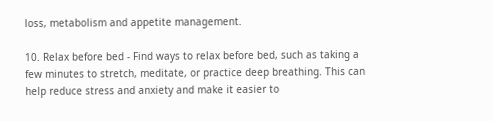loss, metabolism and appetite management.

10. Relax before bed - Find ways to relax before bed, such as taking a few minutes to stretch, meditate, or practice deep breathing. This can help reduce stress and anxiety and make it easier to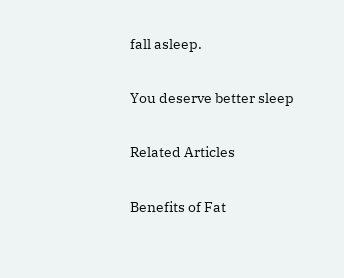fall asleep.

You deserve better sleep

Related Articles

Benefits of Fat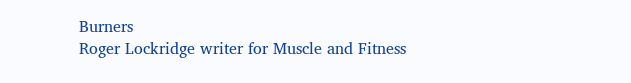Burners
Roger Lockridge writer for Muscle and Fitness